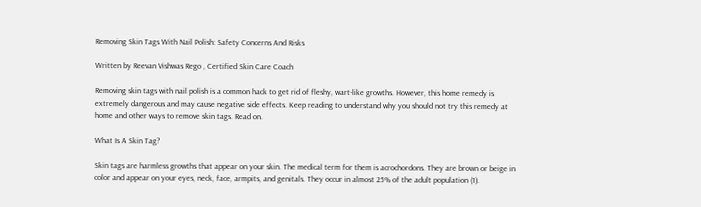Removing Skin Tags With Nail Polish: Safety Concerns And Risks

Written by Reevan Vishwas Rego , Certified Skin Care Coach

Removing skin tags with nail polish is a common hack to get rid of fleshy, wart-like growths. However, this home remedy is extremely dangerous and may cause negative side effects. Keep reading to understand why you should not try this remedy at home and other ways to remove skin tags. Read on.

What Is A Skin Tag?

Skin tags are harmless growths that appear on your skin. The medical term for them is acrochordons. They are brown or beige in color and appear on your eyes, neck, face, armpits, and genitals. They occur in almost 25% of the adult population (1).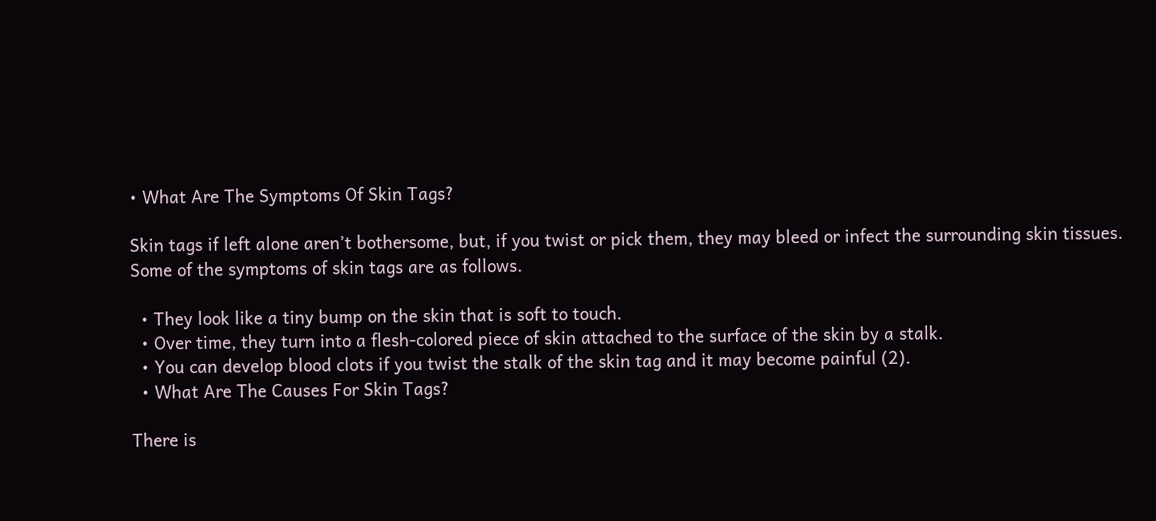• What Are The Symptoms Of Skin Tags?

Skin tags if left alone aren’t bothersome, but, if you twist or pick them, they may bleed or infect the surrounding skin tissues.
Some of the symptoms of skin tags are as follows.

  • They look like a tiny bump on the skin that is soft to touch.
  • Over time, they turn into a flesh-colored piece of skin attached to the surface of the skin by a stalk.
  • You can develop blood clots if you twist the stalk of the skin tag and it may become painful (2).
  • What Are The Causes For Skin Tags?

There is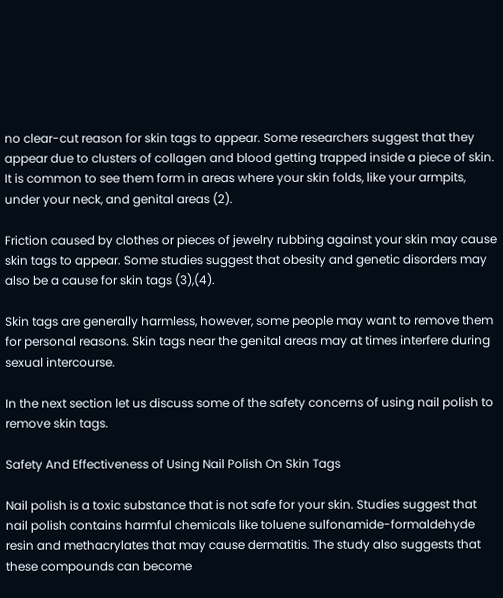no clear-cut reason for skin tags to appear. Some researchers suggest that they appear due to clusters of collagen and blood getting trapped inside a piece of skin. It is common to see them form in areas where your skin folds, like your armpits, under your neck, and genital areas (2).

Friction caused by clothes or pieces of jewelry rubbing against your skin may cause skin tags to appear. Some studies suggest that obesity and genetic disorders may also be a cause for skin tags (3),(4).

Skin tags are generally harmless, however, some people may want to remove them for personal reasons. Skin tags near the genital areas may at times interfere during sexual intercourse.

In the next section let us discuss some of the safety concerns of using nail polish to remove skin tags.

Safety And Effectiveness of Using Nail Polish On Skin Tags

Nail polish is a toxic substance that is not safe for your skin. Studies suggest that nail polish contains harmful chemicals like toluene sulfonamide-formaldehyde resin and methacrylates that may cause dermatitis. The study also suggests that these compounds can become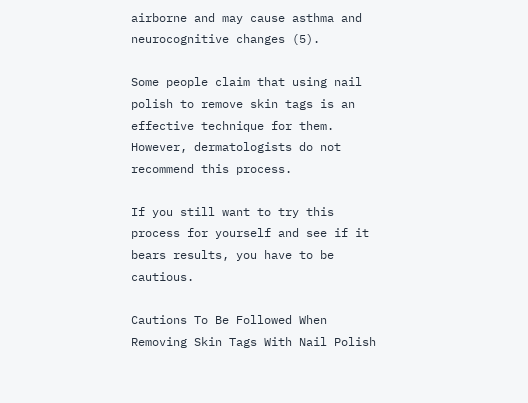airborne and may cause asthma and neurocognitive changes (5).

Some people claim that using nail polish to remove skin tags is an effective technique for them. However, dermatologists do not recommend this process.

If you still want to try this process for yourself and see if it bears results, you have to be cautious.

Cautions To Be Followed When Removing Skin Tags With Nail Polish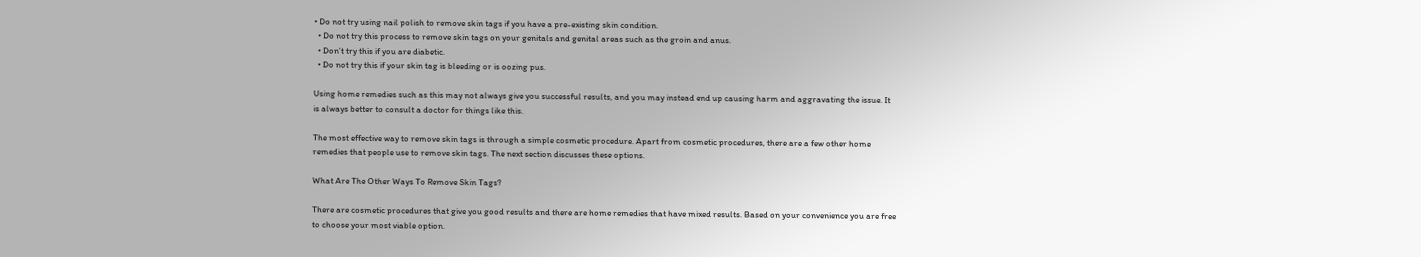• Do not try using nail polish to remove skin tags if you have a pre-existing skin condition.
  • Do not try this process to remove skin tags on your genitals and genital areas such as the groin and anus.
  • Don’t try this if you are diabetic.
  • Do not try this if your skin tag is bleeding or is oozing pus.

Using home remedies such as this may not always give you successful results, and you may instead end up causing harm and aggravating the issue. It is always better to consult a doctor for things like this.

The most effective way to remove skin tags is through a simple cosmetic procedure. Apart from cosmetic procedures, there are a few other home remedies that people use to remove skin tags. The next section discusses these options.

What Are The Other Ways To Remove Skin Tags?

There are cosmetic procedures that give you good results and there are home remedies that have mixed results. Based on your convenience you are free to choose your most viable option.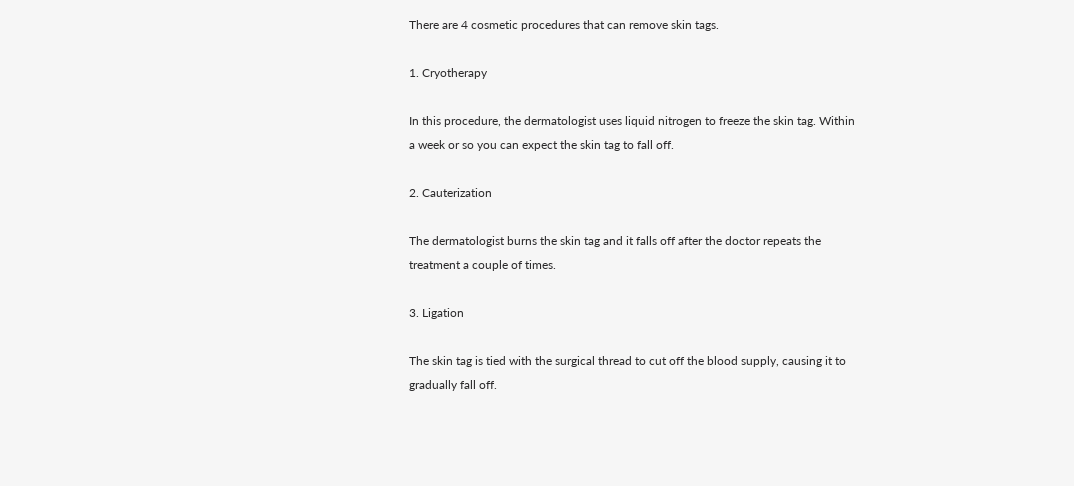There are 4 cosmetic procedures that can remove skin tags.

1. Cryotherapy

In this procedure, the dermatologist uses liquid nitrogen to freeze the skin tag. Within a week or so you can expect the skin tag to fall off.

2. Cauterization

The dermatologist burns the skin tag and it falls off after the doctor repeats the treatment a couple of times.

3. Ligation

The skin tag is tied with the surgical thread to cut off the blood supply, causing it to gradually fall off.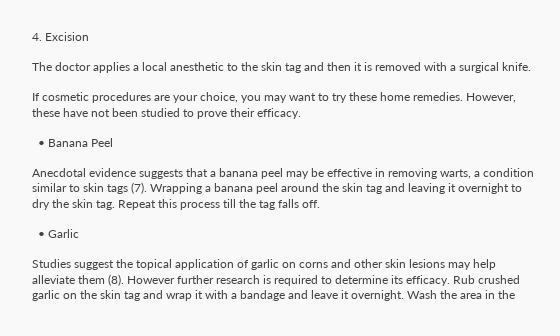4. Excision

The doctor applies a local anesthetic to the skin tag and then it is removed with a surgical knife.

If cosmetic procedures are your choice, you may want to try these home remedies. However, these have not been studied to prove their efficacy.

  • Banana Peel

Anecdotal evidence suggests that a banana peel may be effective in removing warts, a condition similar to skin tags (7). Wrapping a banana peel around the skin tag and leaving it overnight to dry the skin tag. Repeat this process till the tag falls off.

  • Garlic

Studies suggest the topical application of garlic on corns and other skin lesions may help alleviate them (8). However further research is required to determine its efficacy. Rub crushed garlic on the skin tag and wrap it with a bandage and leave it overnight. Wash the area in the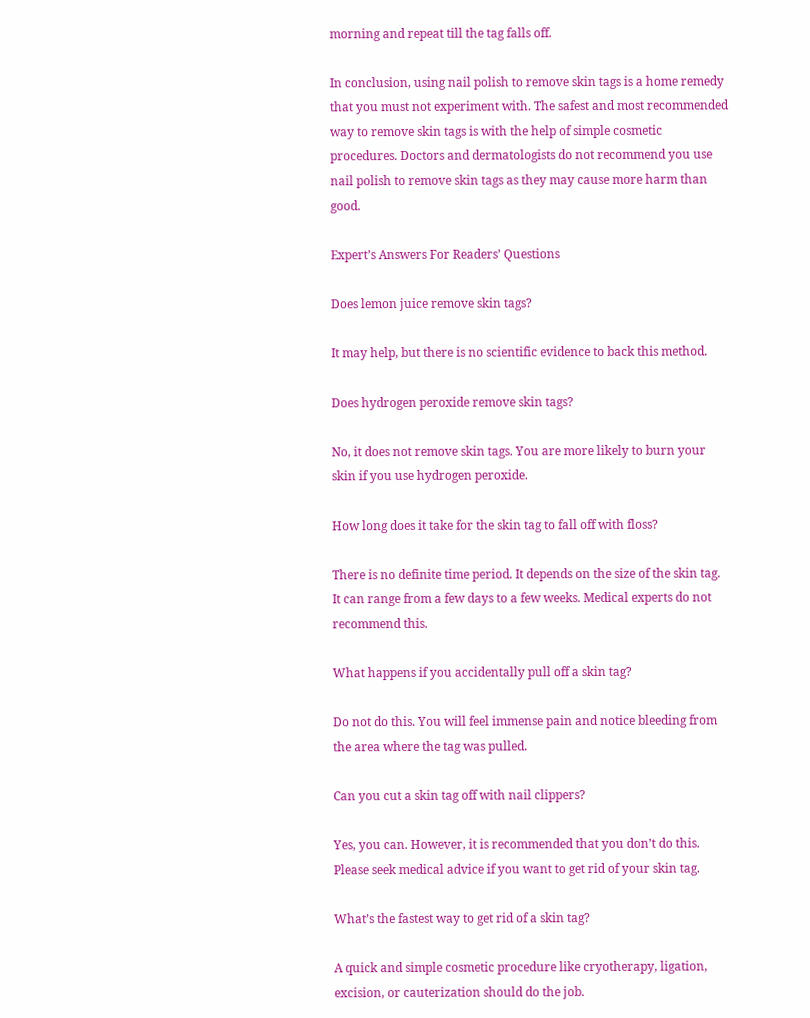morning and repeat till the tag falls off.

In conclusion, using nail polish to remove skin tags is a home remedy that you must not experiment with. The safest and most recommended way to remove skin tags is with the help of simple cosmetic procedures. Doctors and dermatologists do not recommend you use nail polish to remove skin tags as they may cause more harm than good.

Expert’s Answers For Readers’ Questions

Does lemon juice remove skin tags?

It may help, but there is no scientific evidence to back this method.

Does hydrogen peroxide remove skin tags?

No, it does not remove skin tags. You are more likely to burn your skin if you use hydrogen peroxide.

How long does it take for the skin tag to fall off with floss?

There is no definite time period. It depends on the size of the skin tag. It can range from a few days to a few weeks. Medical experts do not recommend this.

What happens if you accidentally pull off a skin tag?

Do not do this. You will feel immense pain and notice bleeding from the area where the tag was pulled.

Can you cut a skin tag off with nail clippers?

Yes, you can. However, it is recommended that you don’t do this. Please seek medical advice if you want to get rid of your skin tag.

What’s the fastest way to get rid of a skin tag?

A quick and simple cosmetic procedure like cryotherapy, ligation, excision, or cauterization should do the job.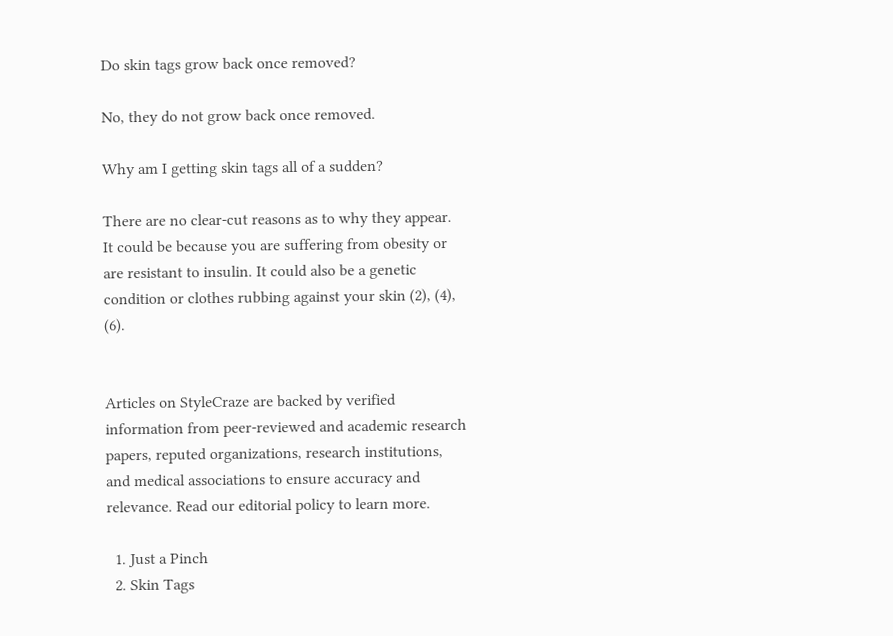Do skin tags grow back once removed?

No, they do not grow back once removed.

Why am I getting skin tags all of a sudden?

There are no clear-cut reasons as to why they appear. It could be because you are suffering from obesity or are resistant to insulin. It could also be a genetic condition or clothes rubbing against your skin (2), (4), (6).


Articles on StyleCraze are backed by verified information from peer-reviewed and academic research papers, reputed organizations, research institutions, and medical associations to ensure accuracy and relevance. Read our editorial policy to learn more.

  1. Just a Pinch
  2. Skin Tags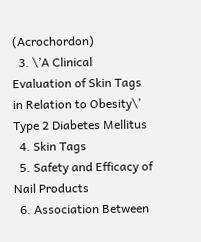(Acrochordon)
  3. \’A Clinical Evaluation of Skin Tags in Relation to Obesity\’ Type 2 Diabetes Mellitus
  4. Skin Tags
  5. Safety and Efficacy of Nail Products
  6. Association Between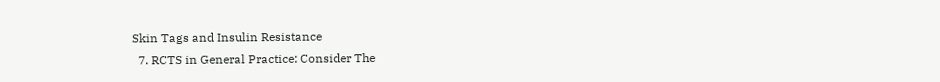Skin Tags and Insulin Resistance
  7. RCTS in General Practice: Consider The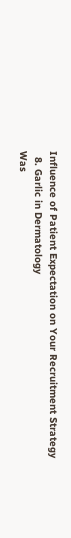Influence of Patient Expectation on Your Recruitment Strategy
  8. Garlic in Dermatology
Was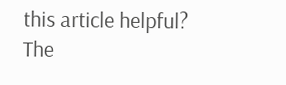this article helpful?
The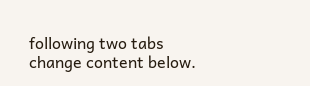following two tabs change content below.